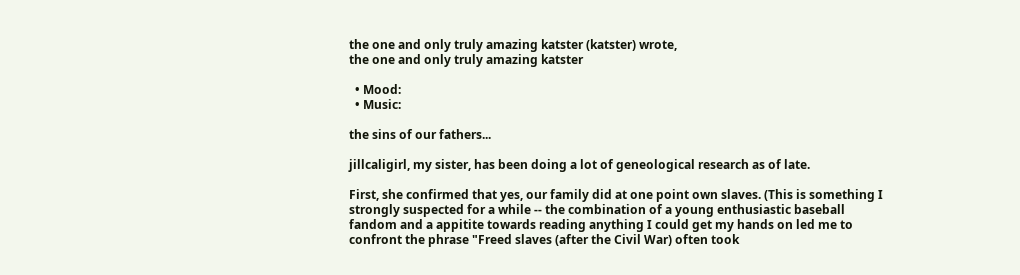the one and only truly amazing katster (katster) wrote,
the one and only truly amazing katster

  • Mood:
  • Music:

the sins of our fathers...

jillcaligirl, my sister, has been doing a lot of geneological research as of late.

First, she confirmed that yes, our family did at one point own slaves. (This is something I strongly suspected for a while -- the combination of a young enthusiastic baseball fandom and a appitite towards reading anything I could get my hands on led me to confront the phrase "Freed slaves (after the Civil War) often took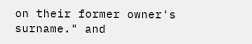on their former owner's surname." and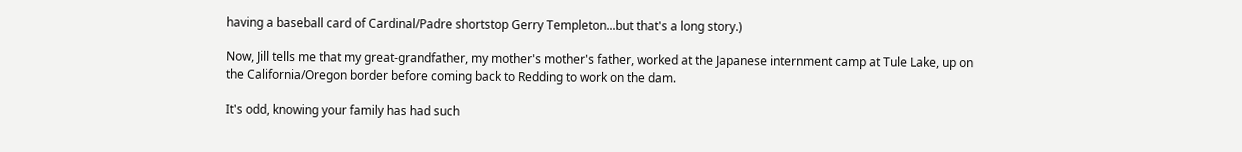having a baseball card of Cardinal/Padre shortstop Gerry Templeton...but that's a long story.)

Now, Jill tells me that my great-grandfather, my mother's mother's father, worked at the Japanese internment camp at Tule Lake, up on the California/Oregon border before coming back to Redding to work on the dam.

It's odd, knowing your family has had such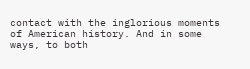contact with the inglorious moments of American history. And in some ways, to both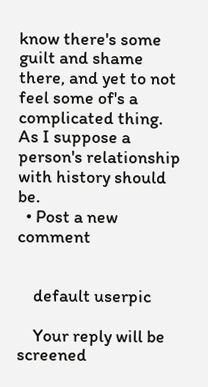know there's some guilt and shame there, and yet to not feel some of's a complicated thing. As I suppose a person's relationship with history should be.
  • Post a new comment


    default userpic

    Your reply will be screened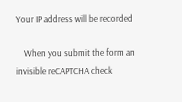Your IP address will be recorded

    When you submit the form an invisible reCAPTCHA check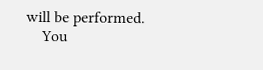will be performed.
    You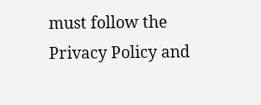must follow the Privacy Policy and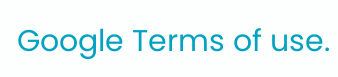Google Terms of use.